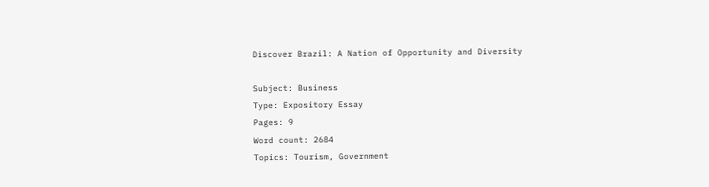Discover Brazil: A Nation of Opportunity and Diversity

Subject: Business
Type: Expository Essay
Pages: 9
Word count: 2684
Topics: Tourism, Government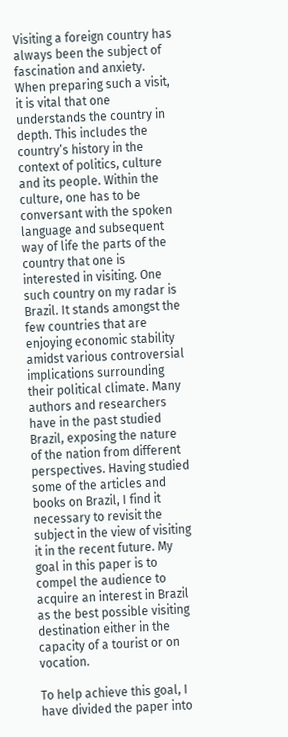Visiting a foreign country has always been the subject of fascination and anxiety. When preparing such a visit, it is vital that one understands the country in depth. This includes the country’s history in the context of politics, culture and its people. Within the culture, one has to be conversant with the spoken language and subsequent way of life the parts of the country that one is interested in visiting. One such country on my radar is Brazil. It stands amongst the few countries that are enjoying economic stability amidst various controversial implications surrounding their political climate. Many authors and researchers have in the past studied Brazil, exposing the nature of the nation from different perspectives. Having studied some of the articles and books on Brazil, I find it necessary to revisit the subject in the view of visiting it in the recent future. My goal in this paper is to compel the audience to acquire an interest in Brazil as the best possible visiting destination either in the capacity of a tourist or on vocation.

To help achieve this goal, I have divided the paper into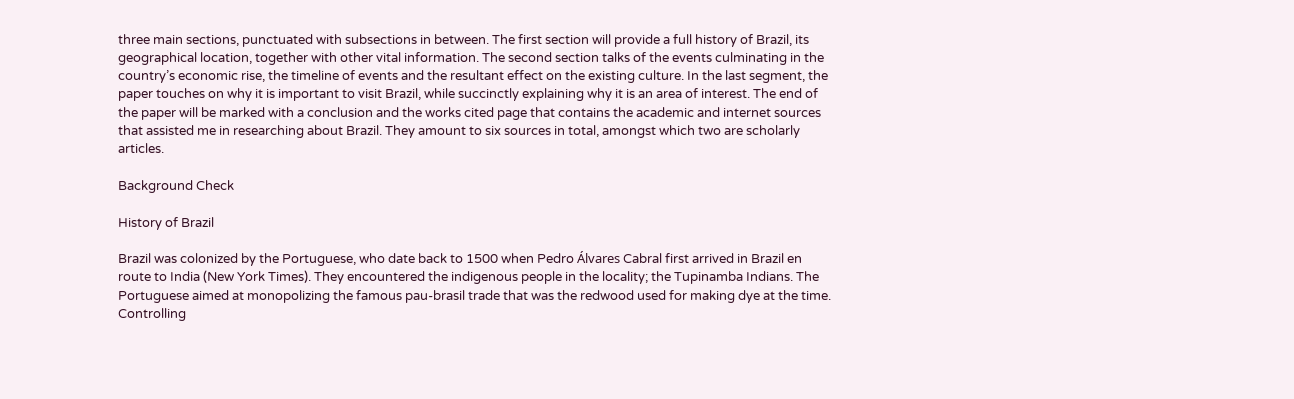three main sections, punctuated with subsections in between. The first section will provide a full history of Brazil, its geographical location, together with other vital information. The second section talks of the events culminating in the country’s economic rise, the timeline of events and the resultant effect on the existing culture. In the last segment, the paper touches on why it is important to visit Brazil, while succinctly explaining why it is an area of interest. The end of the paper will be marked with a conclusion and the works cited page that contains the academic and internet sources that assisted me in researching about Brazil. They amount to six sources in total, amongst which two are scholarly articles.

Background Check

History of Brazil

Brazil was colonized by the Portuguese, who date back to 1500 when Pedro Álvares Cabral first arrived in Brazil en route to India (New York Times). They encountered the indigenous people in the locality; the Tupinamba Indians. The Portuguese aimed at monopolizing the famous pau-brasil trade that was the redwood used for making dye at the time. Controlling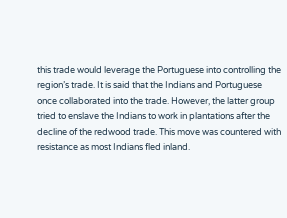this trade would leverage the Portuguese into controlling the region’s trade. It is said that the Indians and Portuguese once collaborated into the trade. However, the latter group tried to enslave the Indians to work in plantations after the decline of the redwood trade. This move was countered with resistance as most Indians fled inland.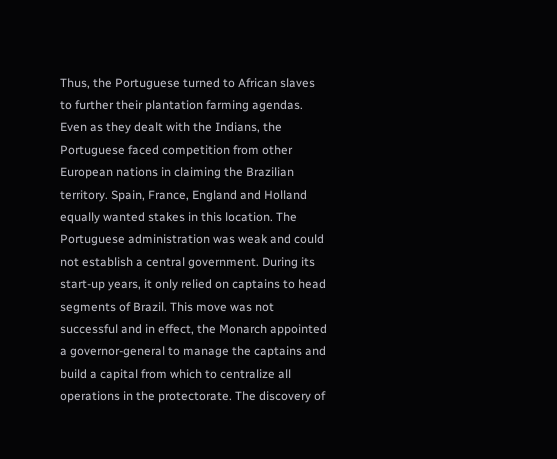Thus, the Portuguese turned to African slaves to further their plantation farming agendas. Even as they dealt with the Indians, the Portuguese faced competition from other European nations in claiming the Brazilian territory. Spain, France, England and Holland equally wanted stakes in this location. The Portuguese administration was weak and could not establish a central government. During its start-up years, it only relied on captains to head segments of Brazil. This move was not successful and in effect, the Monarch appointed a governor-general to manage the captains and build a capital from which to centralize all operations in the protectorate. The discovery of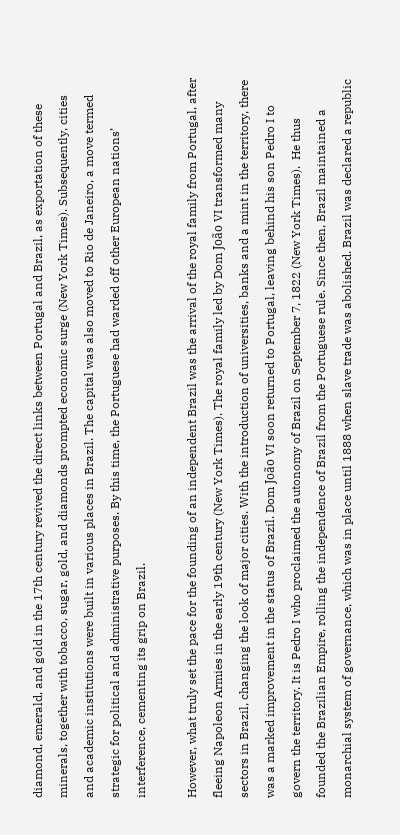diamond, emerald, and gold in the 17th century revived the direct links between Portugal and Brazil, as exportation of these minerals, together with tobacco, sugar, gold, and diamonds prompted economic surge (New York Times). Subsequently, cities and academic institutions were built in various places in Brazil. The capital was also moved to Rio de Janeiro, a move termed strategic for political and administrative purposes. By this time, the Portuguese had warded off other European nations’ interference, cementing its grip on Brazil.

However, what truly set the pace for the founding of an independent Brazil was the arrival of the royal family from Portugal, after fleeing Napoleon Armies in the early 19th century (New York Times). The royal family led by Dom João VI transformed many sectors in Brazil, changing the look of major cities. With the introduction of universities, banks and a mint in the territory, there was a marked improvement in the status of Brazil. Dom João VI soon returned to Portugal, leaving behind his son Pedro I to govern the territory. It is Pedro I who proclaimed the autonomy of Brazil on September 7, 1822 (New York Times).  He thus founded the Brazilian Empire, rolling the independence of Brazil from the Portuguese rule. Since then, Brazil maintained a monarchial system of governance, which was in place until 1888 when slave trade was abolished. Brazil was declared a republic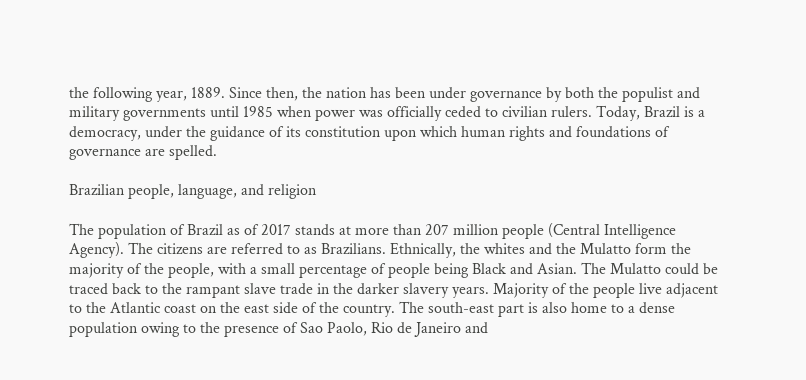the following year, 1889. Since then, the nation has been under governance by both the populist and military governments until 1985 when power was officially ceded to civilian rulers. Today, Brazil is a democracy, under the guidance of its constitution upon which human rights and foundations of governance are spelled.

Brazilian people, language, and religion

The population of Brazil as of 2017 stands at more than 207 million people (Central Intelligence Agency). The citizens are referred to as Brazilians. Ethnically, the whites and the Mulatto form the majority of the people, with a small percentage of people being Black and Asian. The Mulatto could be traced back to the rampant slave trade in the darker slavery years. Majority of the people live adjacent to the Atlantic coast on the east side of the country. The south-east part is also home to a dense population owing to the presence of Sao Paolo, Rio de Janeiro and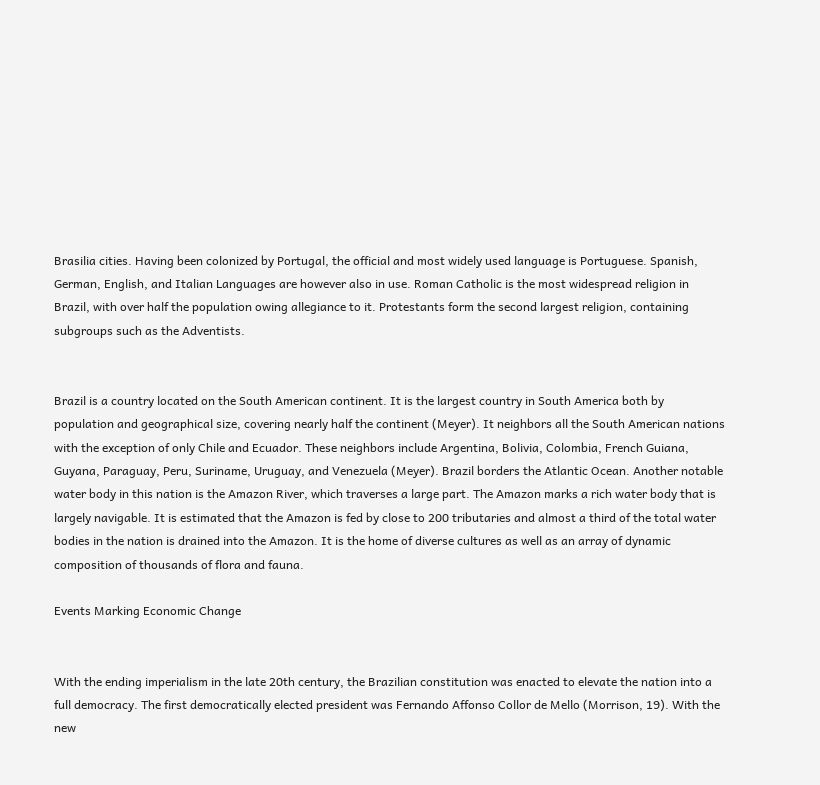Brasilia cities. Having been colonized by Portugal, the official and most widely used language is Portuguese. Spanish, German, English, and Italian Languages are however also in use. Roman Catholic is the most widespread religion in Brazil, with over half the population owing allegiance to it. Protestants form the second largest religion, containing subgroups such as the Adventists.


Brazil is a country located on the South American continent. It is the largest country in South America both by population and geographical size, covering nearly half the continent (Meyer). It neighbors all the South American nations with the exception of only Chile and Ecuador. These neighbors include Argentina, Bolivia, Colombia, French Guiana, Guyana, Paraguay, Peru, Suriname, Uruguay, and Venezuela (Meyer). Brazil borders the Atlantic Ocean. Another notable water body in this nation is the Amazon River, which traverses a large part. The Amazon marks a rich water body that is largely navigable. It is estimated that the Amazon is fed by close to 200 tributaries and almost a third of the total water bodies in the nation is drained into the Amazon. It is the home of diverse cultures as well as an array of dynamic composition of thousands of flora and fauna.

Events Marking Economic Change


With the ending imperialism in the late 20th century, the Brazilian constitution was enacted to elevate the nation into a full democracy. The first democratically elected president was Fernando Affonso Collor de Mello (Morrison, 19). With the new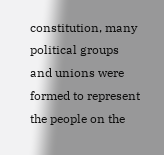constitution, many political groups and unions were formed to represent the people on the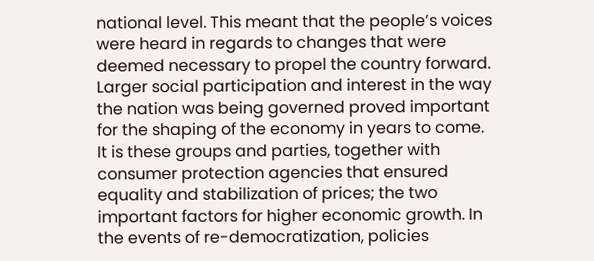national level. This meant that the people’s voices were heard in regards to changes that were deemed necessary to propel the country forward. Larger social participation and interest in the way the nation was being governed proved important for the shaping of the economy in years to come. It is these groups and parties, together with consumer protection agencies that ensured equality and stabilization of prices; the two important factors for higher economic growth. In the events of re-democratization, policies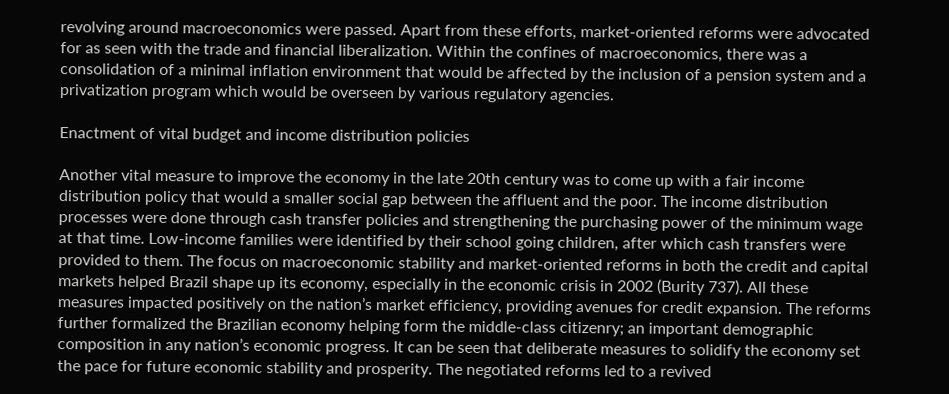revolving around macroeconomics were passed. Apart from these efforts, market-oriented reforms were advocated for as seen with the trade and financial liberalization. Within the confines of macroeconomics, there was a consolidation of a minimal inflation environment that would be affected by the inclusion of a pension system and a privatization program which would be overseen by various regulatory agencies.

Enactment of vital budget and income distribution policies

Another vital measure to improve the economy in the late 20th century was to come up with a fair income distribution policy that would a smaller social gap between the affluent and the poor. The income distribution processes were done through cash transfer policies and strengthening the purchasing power of the minimum wage at that time. Low-income families were identified by their school going children, after which cash transfers were provided to them. The focus on macroeconomic stability and market-oriented reforms in both the credit and capital markets helped Brazil shape up its economy, especially in the economic crisis in 2002 (Burity 737). All these measures impacted positively on the nation’s market efficiency, providing avenues for credit expansion. The reforms further formalized the Brazilian economy helping form the middle-class citizenry; an important demographic composition in any nation’s economic progress. It can be seen that deliberate measures to solidify the economy set the pace for future economic stability and prosperity. The negotiated reforms led to a revived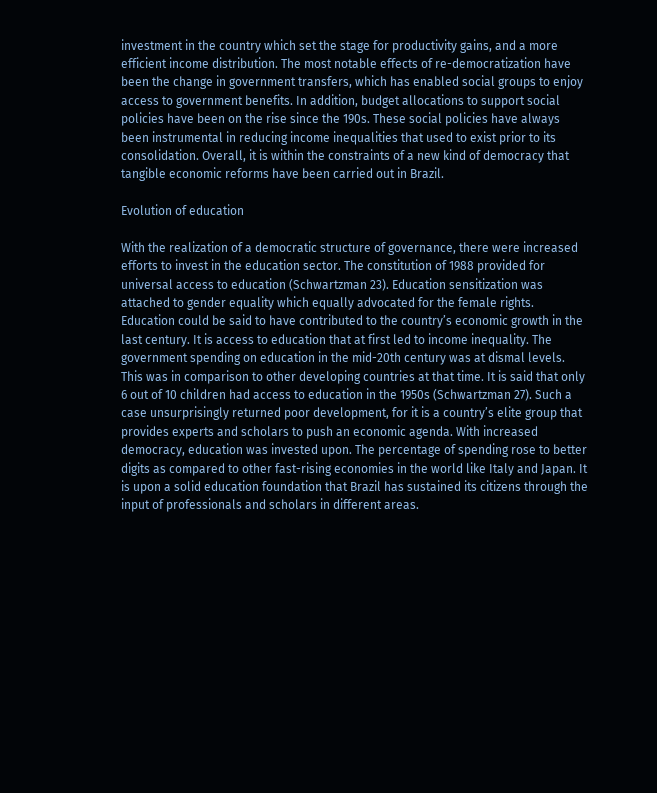investment in the country which set the stage for productivity gains, and a more efficient income distribution. The most notable effects of re-democratization have been the change in government transfers, which has enabled social groups to enjoy access to government benefits. In addition, budget allocations to support social policies have been on the rise since the 190s. These social policies have always been instrumental in reducing income inequalities that used to exist prior to its consolidation. Overall, it is within the constraints of a new kind of democracy that tangible economic reforms have been carried out in Brazil.

Evolution of education

With the realization of a democratic structure of governance, there were increased efforts to invest in the education sector. The constitution of 1988 provided for universal access to education (Schwartzman 23). Education sensitization was attached to gender equality which equally advocated for the female rights. Education could be said to have contributed to the country’s economic growth in the last century. It is access to education that at first led to income inequality. The government spending on education in the mid-20th century was at dismal levels. This was in comparison to other developing countries at that time. It is said that only 6 out of 10 children had access to education in the 1950s (Schwartzman 27). Such a case unsurprisingly returned poor development, for it is a country’s elite group that provides experts and scholars to push an economic agenda. With increased democracy, education was invested upon. The percentage of spending rose to better digits as compared to other fast-rising economies in the world like Italy and Japan. It is upon a solid education foundation that Brazil has sustained its citizens through the input of professionals and scholars in different areas.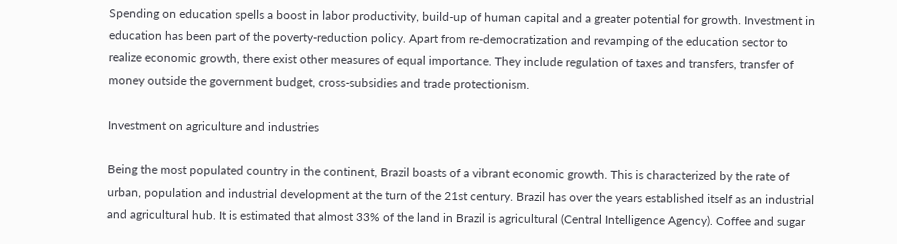Spending on education spells a boost in labor productivity, build-up of human capital and a greater potential for growth. Investment in education has been part of the poverty-reduction policy. Apart from re-democratization and revamping of the education sector to realize economic growth, there exist other measures of equal importance. They include regulation of taxes and transfers, transfer of money outside the government budget, cross-subsidies and trade protectionism.

Investment on agriculture and industries

Being the most populated country in the continent, Brazil boasts of a vibrant economic growth. This is characterized by the rate of urban, population and industrial development at the turn of the 21st century. Brazil has over the years established itself as an industrial and agricultural hub. It is estimated that almost 33% of the land in Brazil is agricultural (Central Intelligence Agency). Coffee and sugar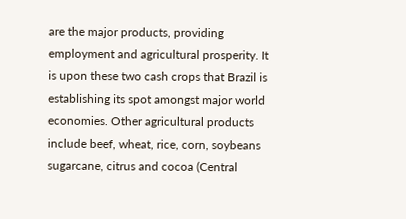are the major products, providing employment and agricultural prosperity. It is upon these two cash crops that Brazil is establishing its spot amongst major world economies. Other agricultural products include beef, wheat, rice, corn, soybeans sugarcane, citrus and cocoa (Central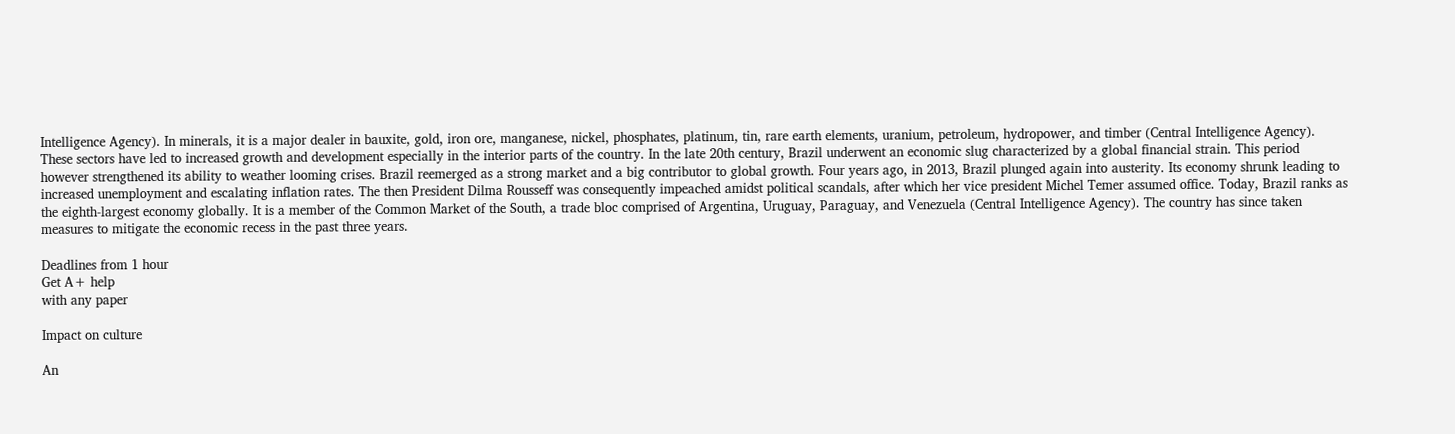Intelligence Agency). In minerals, it is a major dealer in bauxite, gold, iron ore, manganese, nickel, phosphates, platinum, tin, rare earth elements, uranium, petroleum, hydropower, and timber (Central Intelligence Agency). These sectors have led to increased growth and development especially in the interior parts of the country. In the late 20th century, Brazil underwent an economic slug characterized by a global financial strain. This period however strengthened its ability to weather looming crises. Brazil reemerged as a strong market and a big contributor to global growth. Four years ago, in 2013, Brazil plunged again into austerity. Its economy shrunk leading to increased unemployment and escalating inflation rates. The then President Dilma Rousseff was consequently impeached amidst political scandals, after which her vice president Michel Temer assumed office. Today, Brazil ranks as the eighth-largest economy globally. It is a member of the Common Market of the South, a trade bloc comprised of Argentina, Uruguay, Paraguay, and Venezuela (Central Intelligence Agency). The country has since taken measures to mitigate the economic recess in the past three years.

Deadlines from 1 hour
Get A+ help
with any paper

Impact on culture

An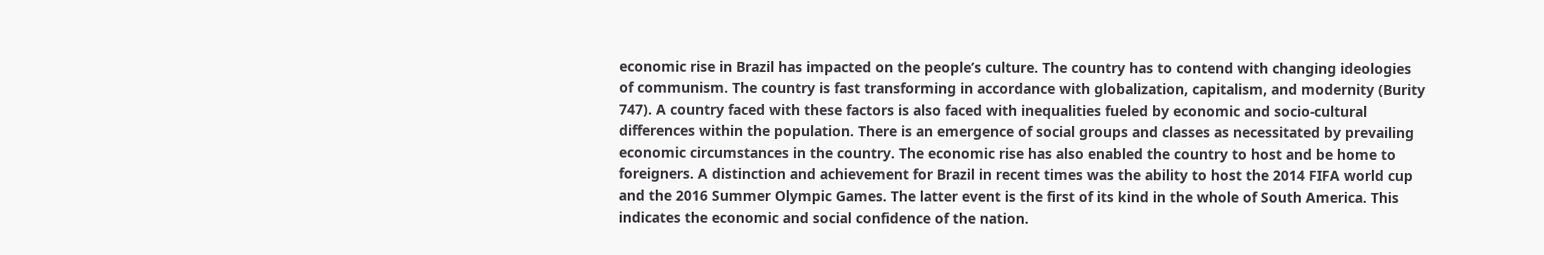economic rise in Brazil has impacted on the people’s culture. The country has to contend with changing ideologies of communism. The country is fast transforming in accordance with globalization, capitalism, and modernity (Burity 747). A country faced with these factors is also faced with inequalities fueled by economic and socio-cultural differences within the population. There is an emergence of social groups and classes as necessitated by prevailing economic circumstances in the country. The economic rise has also enabled the country to host and be home to foreigners. A distinction and achievement for Brazil in recent times was the ability to host the 2014 FIFA world cup and the 2016 Summer Olympic Games. The latter event is the first of its kind in the whole of South America. This indicates the economic and social confidence of the nation.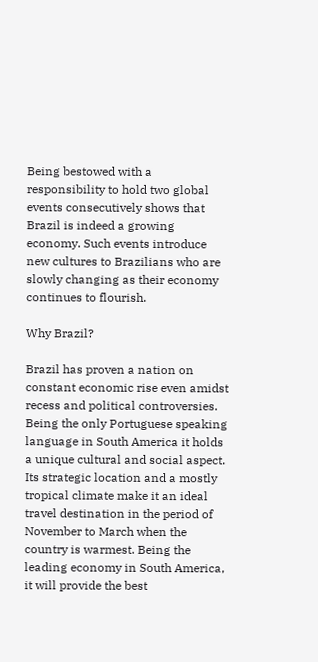Being bestowed with a responsibility to hold two global events consecutively shows that Brazil is indeed a growing economy. Such events introduce new cultures to Brazilians who are slowly changing as their economy continues to flourish.

Why Brazil?

Brazil has proven a nation on constant economic rise even amidst recess and political controversies. Being the only Portuguese speaking language in South America it holds a unique cultural and social aspect. Its strategic location and a mostly tropical climate make it an ideal travel destination in the period of November to March when the country is warmest. Being the leading economy in South America, it will provide the best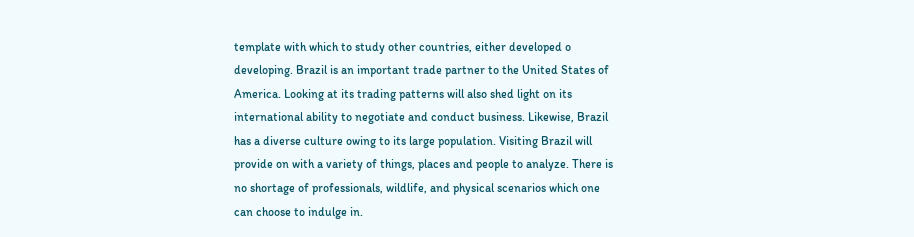template with which to study other countries, either developed o developing. Brazil is an important trade partner to the United States of America. Looking at its trading patterns will also shed light on its international ability to negotiate and conduct business. Likewise, Brazil has a diverse culture owing to its large population. Visiting Brazil will provide on with a variety of things, places and people to analyze. There is no shortage of professionals, wildlife, and physical scenarios which one can choose to indulge in.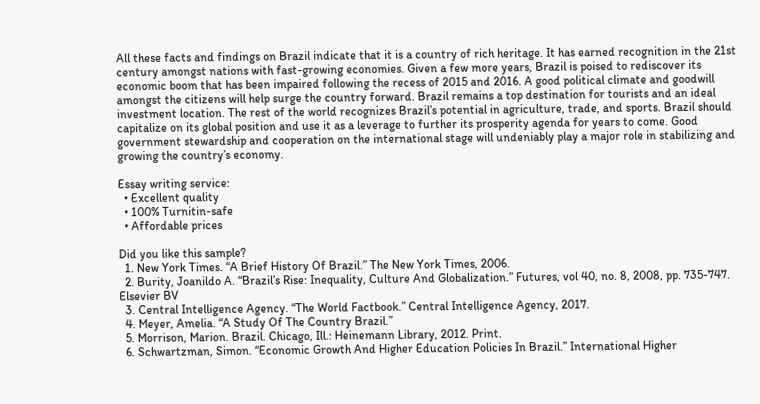All these facts and findings on Brazil indicate that it is a country of rich heritage. It has earned recognition in the 21st century amongst nations with fast-growing economies. Given a few more years, Brazil is poised to rediscover its economic boom that has been impaired following the recess of 2015 and 2016. A good political climate and goodwill amongst the citizens will help surge the country forward. Brazil remains a top destination for tourists and an ideal investment location. The rest of the world recognizes Brazil’s potential in agriculture, trade, and sports. Brazil should capitalize on its global position and use it as a leverage to further its prosperity agenda for years to come. Good government stewardship and cooperation on the international stage will undeniably play a major role in stabilizing and growing the country’s economy.

Essay writing service:
  • Excellent quality
  • 100% Turnitin-safe
  • Affordable prices

Did you like this sample?
  1. New York Times. “A Brief History Of Brazil.” The New York Times, 2006.
  2. Burity, Joanildo A. “Brazil’s Rise: Inequality, Culture And Globalization.” Futures, vol 40, no. 8, 2008, pp. 735-747. Elsevier BV
  3. Central Intelligence Agency. “The World Factbook.” Central Intelligence Agency, 2017.
  4. Meyer, Amelia. “A Study Of The Country Brazil.”
  5. Morrison, Marion. Brazil. Chicago, Ill.: Heinemann Library, 2012. Print.
  6. Schwartzman, Simon. “Economic Growth And Higher Education Policies In Brazil.” International Higher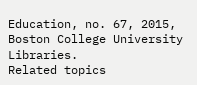Education, no. 67, 2015, Boston College University Libraries.
Related topics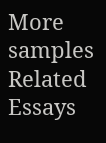More samples
Related Essays